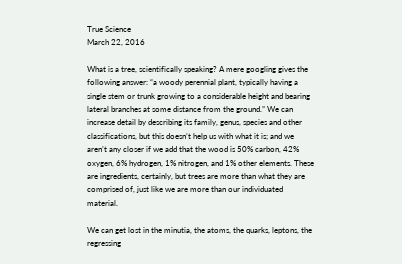True Science
March 22, 2016

What is a tree, scientifically speaking? A mere googling gives the following answer: “a woody perennial plant, typically having a single stem or trunk growing to a considerable height and bearing lateral branches at some distance from the ground.” We can increase detail by describing its family, genus, species and other classifications, but this doesn’t help us with what it is; and we aren’t any closer if we add that the wood is 50% carbon, 42% oxygen, 6% hydrogen, 1% nitrogen, and 1% other elements. These are ingredients, certainly, but trees are more than what they are comprised of, just like we are more than our individuated material.

We can get lost in the minutia, the atoms, the quarks, leptons, the regressing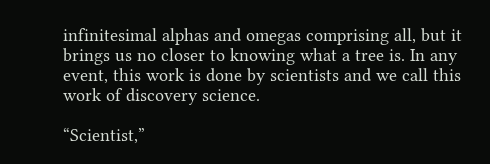infinitesimal alphas and omegas comprising all, but it brings us no closer to knowing what a tree is. In any event, this work is done by scientists and we call this work of discovery science.

“Scientist,”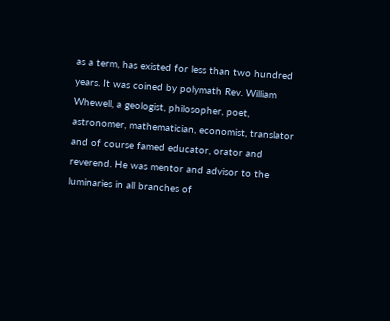as a term, has existed for less than two hundred years. It was coined by polymath Rev. William Whewell, a geologist, philosopher, poet, astronomer, mathematician, economist, translator and of course famed educator, orator and reverend. He was mentor and advisor to the luminaries in all branches of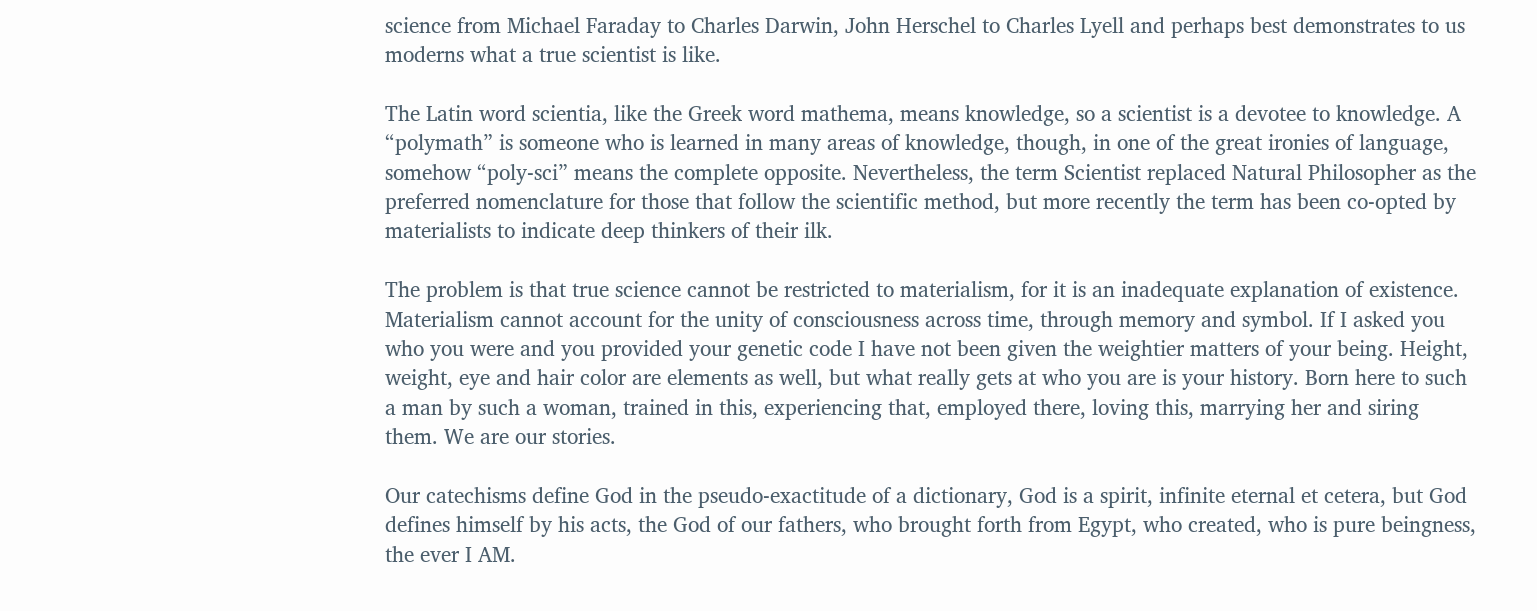science from Michael Faraday to Charles Darwin, John Herschel to Charles Lyell and perhaps best demonstrates to us moderns what a true scientist is like.

The Latin word scientia, like the Greek word mathema, means knowledge, so a scientist is a devotee to knowledge. A “polymath” is someone who is learned in many areas of knowledge, though, in one of the great ironies of language, somehow “poly-sci” means the complete opposite. Nevertheless, the term Scientist replaced Natural Philosopher as the preferred nomenclature for those that follow the scientific method, but more recently the term has been co-opted by materialists to indicate deep thinkers of their ilk.

The problem is that true science cannot be restricted to materialism, for it is an inadequate explanation of existence. Materialism cannot account for the unity of consciousness across time, through memory and symbol. If I asked you who you were and you provided your genetic code I have not been given the weightier matters of your being. Height, weight, eye and hair color are elements as well, but what really gets at who you are is your history. Born here to such a man by such a woman, trained in this, experiencing that, employed there, loving this, marrying her and siring them. We are our stories.

Our catechisms define God in the pseudo-exactitude of a dictionary, God is a spirit, infinite eternal et cetera, but God defines himself by his acts, the God of our fathers, who brought forth from Egypt, who created, who is pure beingness, the ever I AM.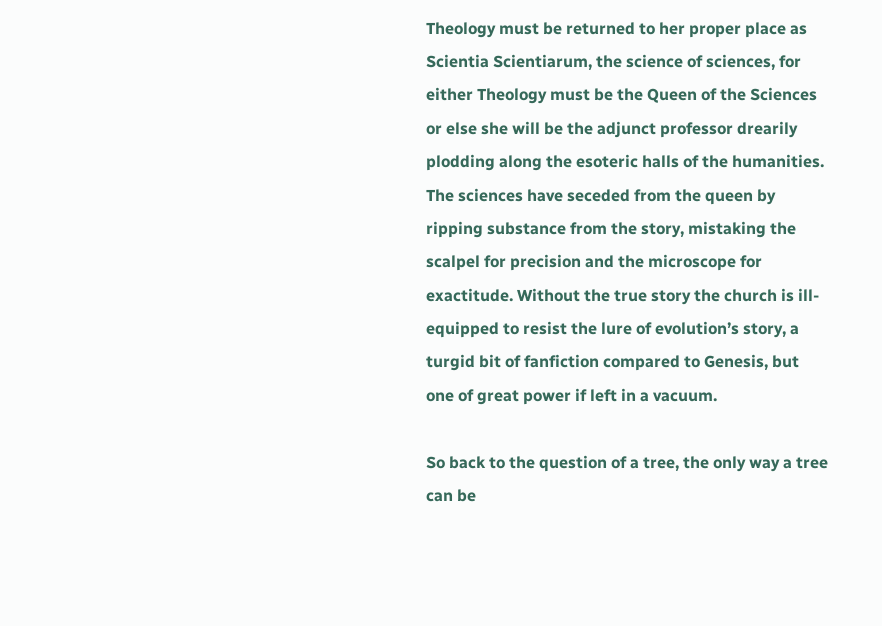Theology must be returned to her proper place as Scientia Scientiarum, the science of sciences, for either Theology must be the Queen of the Sciences or else she will be the adjunct professor drearily plodding along the esoteric halls of the humanities. The sciences have seceded from the queen by ripping substance from the story, mistaking the scalpel for precision and the microscope for exactitude. Without the true story the church is ill-equipped to resist the lure of evolution’s story, a turgid bit of fanfiction compared to Genesis, but one of great power if left in a vacuum.

So back to the question of a tree, the only way a tree can be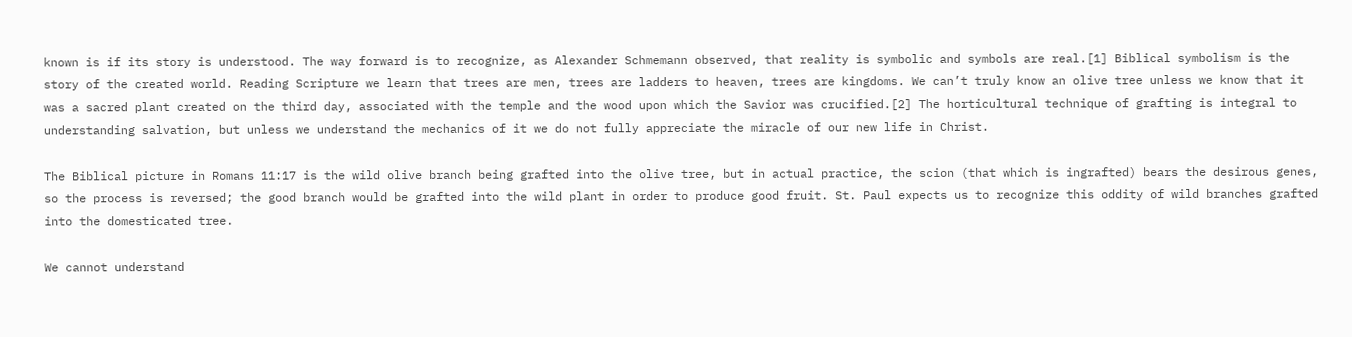known is if its story is understood. The way forward is to recognize, as Alexander Schmemann observed, that reality is symbolic and symbols are real.[1] Biblical symbolism is the story of the created world. Reading Scripture we learn that trees are men, trees are ladders to heaven, trees are kingdoms. We can’t truly know an olive tree unless we know that it was a sacred plant created on the third day, associated with the temple and the wood upon which the Savior was crucified.[2] The horticultural technique of grafting is integral to understanding salvation, but unless we understand the mechanics of it we do not fully appreciate the miracle of our new life in Christ.

The Biblical picture in Romans 11:17 is the wild olive branch being grafted into the olive tree, but in actual practice, the scion (that which is ingrafted) bears the desirous genes, so the process is reversed; the good branch would be grafted into the wild plant in order to produce good fruit. St. Paul expects us to recognize this oddity of wild branches grafted into the domesticated tree.

We cannot understand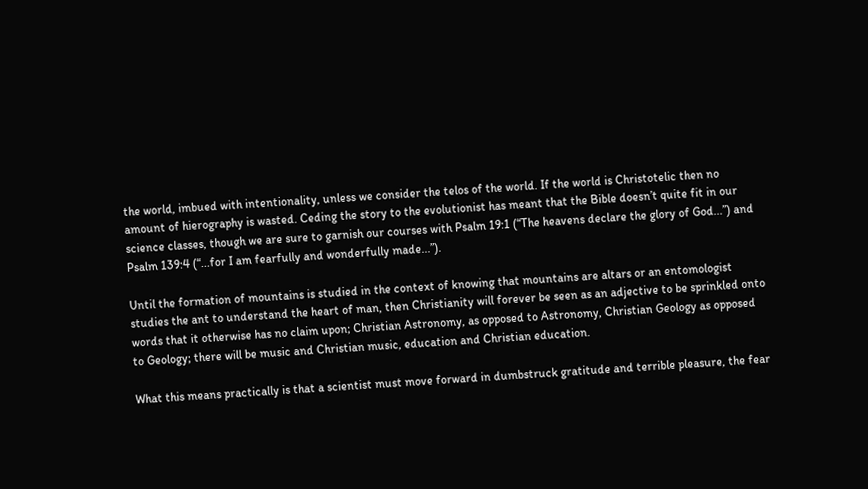the world, imbued with intentionality, unless we consider the telos of the world. If the world is Christotelic then no amount of hierography is wasted. Ceding the story to the evolutionist has meant that the Bible doesn’t quite fit in our science classes, though we are sure to garnish our courses with Psalm 19:1 (“The heavens declare the glory of God...”) and Psalm 139:4 (“...for I am fearfully and wonderfully made...”).

Until the formation of mountains is studied in the context of knowing that mountains are altars or an entomologist studies the ant to understand the heart of man, then Christianity will forever be seen as an adjective to be sprinkled onto words that it otherwise has no claim upon; Christian Astronomy, as opposed to Astronomy, Christian Geology as opposed to Geology; there will be music and Christian music, education and Christian education.

What this means practically is that a scientist must move forward in dumbstruck gratitude and terrible pleasure, the fear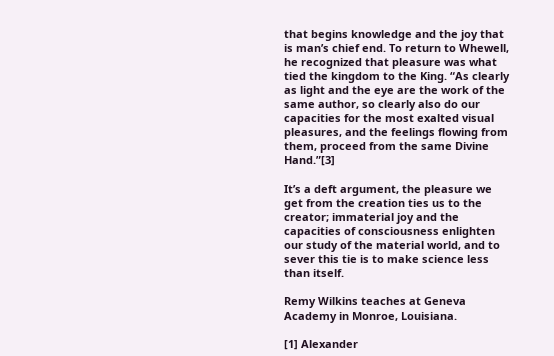that begins knowledge and the joy that is man’s chief end. To return to Whewell, he recognized that pleasure was what tied the kingdom to the King. “As clearly as light and the eye are the work of the same author, so clearly also do our capacities for the most exalted visual pleasures, and the feelings flowing from them, proceed from the same Divine Hand.”[3]

It’s a deft argument, the pleasure we get from the creation ties us to the creator; immaterial joy and the capacities of consciousness enlighten our study of the material world, and to sever this tie is to make science less than itself.

Remy Wilkins teaches at Geneva Academy in Monroe, Louisiana.

[1] Alexander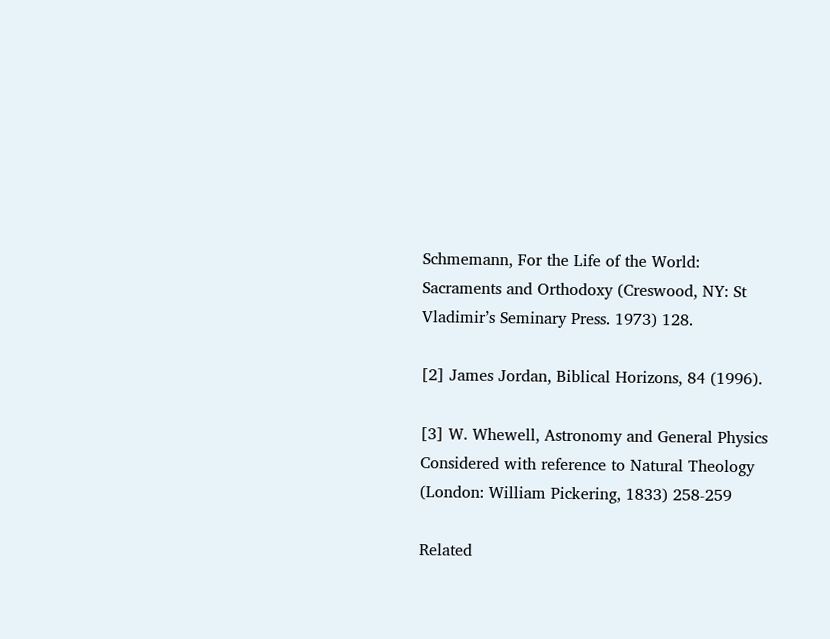Schmemann, For the Life of the World: Sacraments and Orthodoxy (Creswood, NY: St Vladimir’s Seminary Press. 1973) 128.

[2] James Jordan, Biblical Horizons, 84 (1996).

[3] W. Whewell, Astronomy and General Physics Considered with reference to Natural Theology (London: William Pickering, 1833) 258-259

Related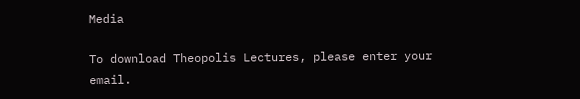Media

To download Theopolis Lectures, please enter your email.